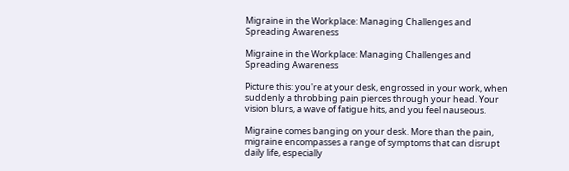Migraine in the Workplace: Managing Challenges and Spreading Awareness

Migraine in the Workplace: Managing Challenges and Spreading Awareness

Picture this: you're at your desk, engrossed in your work, when suddenly a throbbing pain pierces through your head. Your vision blurs, a wave of fatigue hits, and you feel nauseous.

Migraine comes banging on your desk. More than the pain, migraine encompasses a range of symptoms that can disrupt daily life, especially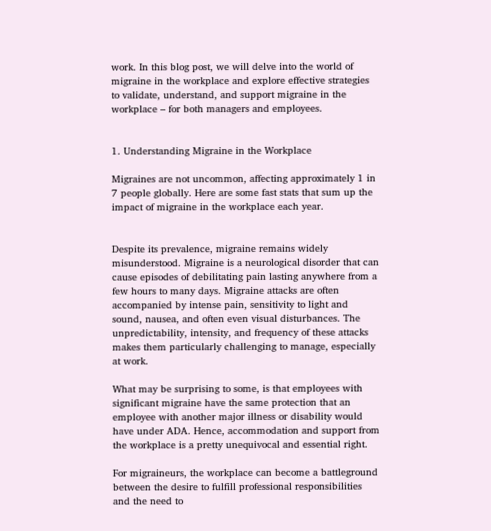work. In this blog post, we will delve into the world of migraine in the workplace and explore effective strategies to validate, understand, and support migraine in the workplace – for both managers and employees.


1. Understanding Migraine in the Workplace

Migraines are not uncommon, affecting approximately 1 in 7 people globally. Here are some fast stats that sum up the impact of migraine in the workplace each year.


Despite its prevalence, migraine remains widely misunderstood. Migraine is a neurological disorder that can cause episodes of debilitating pain lasting anywhere from a few hours to many days. Migraine attacks are often accompanied by intense pain, sensitivity to light and sound, nausea, and often even visual disturbances. The unpredictability, intensity, and frequency of these attacks makes them particularly challenging to manage, especially at work.

What may be surprising to some, is that employees with significant migraine have the same protection that an employee with another major illness or disability would have under ADA. Hence, accommodation and support from the workplace is a pretty unequivocal and essential right.

For migraineurs, the workplace can become a battleground between the desire to fulfill professional responsibilities and the need to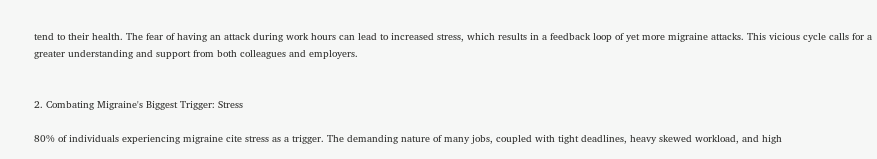tend to their health. The fear of having an attack during work hours can lead to increased stress, which results in a feedback loop of yet more migraine attacks. This vicious cycle calls for a greater understanding and support from both colleagues and employers.


2. Combating Migraine's Biggest Trigger: Stress

80% of individuals experiencing migraine cite stress as a trigger. The demanding nature of many jobs, coupled with tight deadlines, heavy skewed workload, and high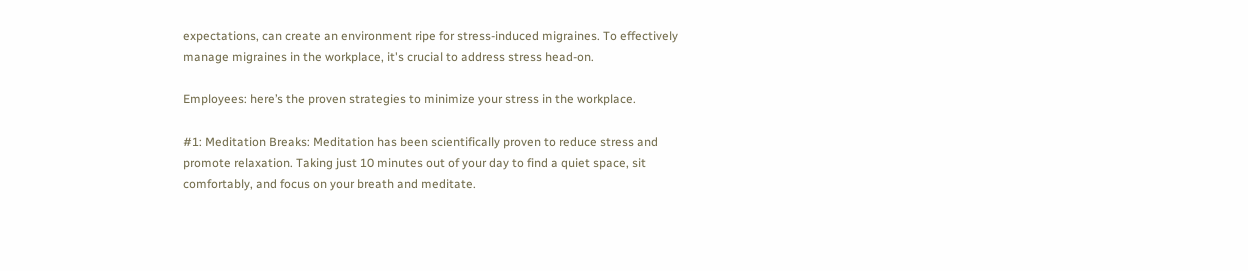expectations, can create an environment ripe for stress-induced migraines. To effectively manage migraines in the workplace, it's crucial to address stress head-on.

Employees: here’s the proven strategies to minimize your stress in the workplace.

#1: Meditation Breaks: Meditation has been scientifically proven to reduce stress and promote relaxation. Taking just 10 minutes out of your day to find a quiet space, sit comfortably, and focus on your breath and meditate.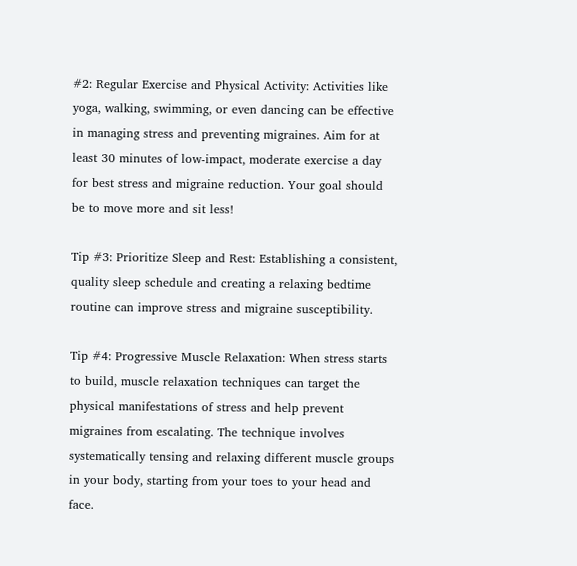#2: Regular Exercise and Physical Activity: Activities like yoga, walking, swimming, or even dancing can be effective in managing stress and preventing migraines. Aim for at least 30 minutes of low-impact, moderate exercise a day for best stress and migraine reduction. Your goal should be to move more and sit less!

Tip #3: Prioritize Sleep and Rest: Establishing a consistent, quality sleep schedule and creating a relaxing bedtime routine can improve stress and migraine susceptibility.

Tip #4: Progressive Muscle Relaxation: When stress starts to build, muscle relaxation techniques can target the physical manifestations of stress and help prevent migraines from escalating. The technique involves systematically tensing and relaxing different muscle groups in your body, starting from your toes to your head and face.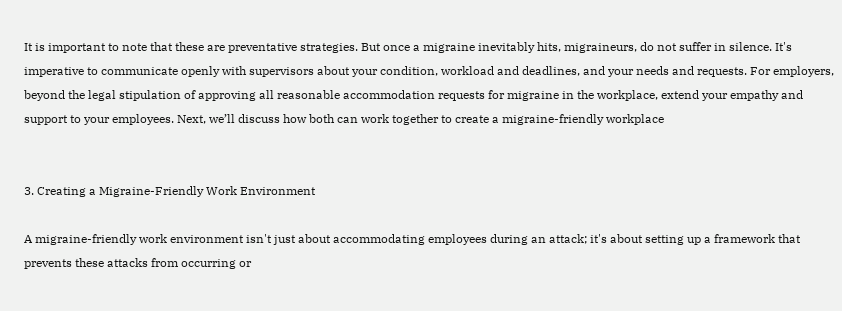It is important to note that these are preventative strategies. But once a migraine inevitably hits, migraineurs, do not suffer in silence. It's imperative to communicate openly with supervisors about your condition, workload and deadlines, and your needs and requests. For employers, beyond the legal stipulation of approving all reasonable accommodation requests for migraine in the workplace, extend your empathy and support to your employees. Next, we’ll discuss how both can work together to create a migraine-friendly workplace


3. Creating a Migraine-Friendly Work Environment

A migraine-friendly work environment isn't just about accommodating employees during an attack; it's about setting up a framework that prevents these attacks from occurring or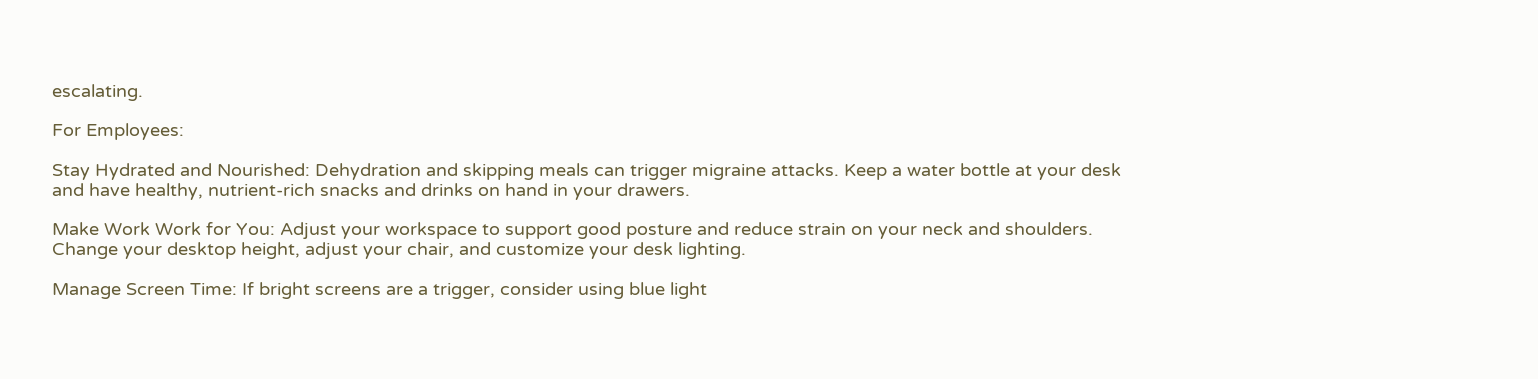escalating.

For Employees:

Stay Hydrated and Nourished: Dehydration and skipping meals can trigger migraine attacks. Keep a water bottle at your desk and have healthy, nutrient-rich snacks and drinks on hand in your drawers.

Make Work Work for You: Adjust your workspace to support good posture and reduce strain on your neck and shoulders. Change your desktop height, adjust your chair, and customize your desk lighting.

Manage Screen Time: If bright screens are a trigger, consider using blue light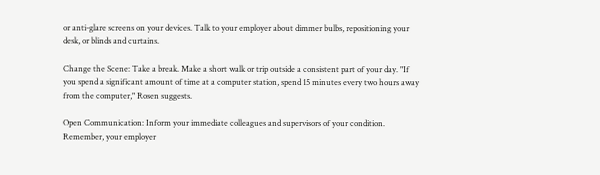or anti-glare screens on your devices. Talk to your employer about dimmer bulbs, repositioning your desk, or blinds and curtains.

Change the Scene: Take a break. Make a short walk or trip outside a consistent part of your day. "If you spend a significant amount of time at a computer station, spend 15 minutes every two hours away from the computer," Rosen suggests.

Open Communication: Inform your immediate colleagues and supervisors of your condition. Remember, your employer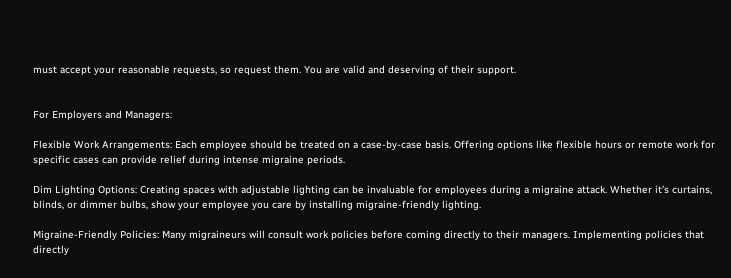must accept your reasonable requests, so request them. You are valid and deserving of their support.


For Employers and Managers:

Flexible Work Arrangements: Each employee should be treated on a case-by-case basis. Offering options like flexible hours or remote work for specific cases can provide relief during intense migraine periods.

Dim Lighting Options: Creating spaces with adjustable lighting can be invaluable for employees during a migraine attack. Whether it’s curtains, blinds, or dimmer bulbs, show your employee you care by installing migraine-friendly lighting.

Migraine-Friendly Policies: Many migraineurs will consult work policies before coming directly to their managers. Implementing policies that directly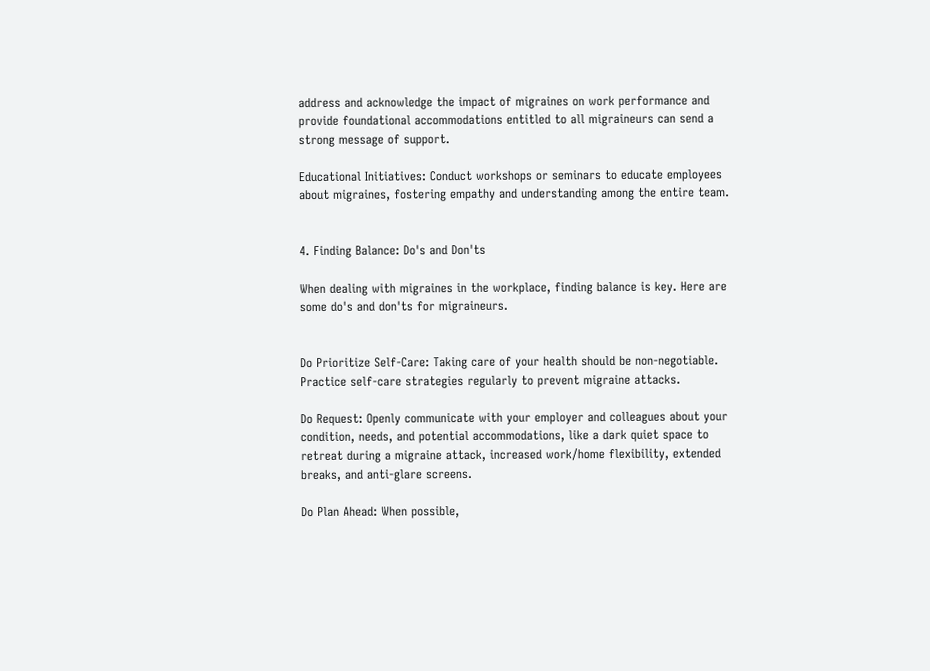address and acknowledge the impact of migraines on work performance and provide foundational accommodations entitled to all migraineurs can send a strong message of support.

Educational Initiatives: Conduct workshops or seminars to educate employees about migraines, fostering empathy and understanding among the entire team.


4. Finding Balance: Do's and Don'ts

When dealing with migraines in the workplace, finding balance is key. Here are some do's and don'ts for migraineurs.


Do Prioritize Self-Care: Taking care of your health should be non-negotiable. Practice self-care strategies regularly to prevent migraine attacks.

Do Request: Openly communicate with your employer and colleagues about your condition, needs, and potential accommodations, like a dark quiet space to retreat during a migraine attack, increased work/home flexibility, extended breaks, and anti-glare screens.

Do Plan Ahead: When possible,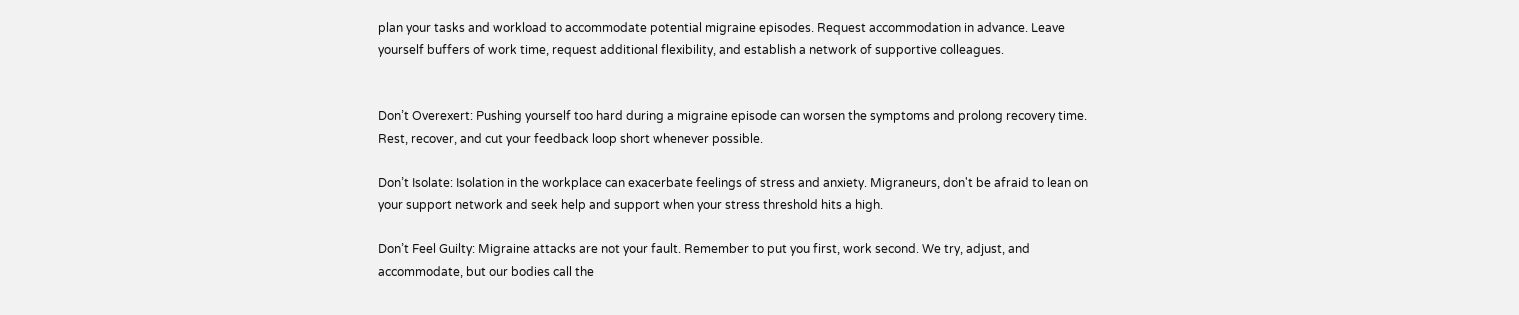plan your tasks and workload to accommodate potential migraine episodes. Request accommodation in advance. Leave yourself buffers of work time, request additional flexibility, and establish a network of supportive colleagues.


Don’t Overexert: Pushing yourself too hard during a migraine episode can worsen the symptoms and prolong recovery time. Rest, recover, and cut your feedback loop short whenever possible.

Don’t Isolate: Isolation in the workplace can exacerbate feelings of stress and anxiety. Migraneurs, don't be afraid to lean on your support network and seek help and support when your stress threshold hits a high.

Don’t Feel Guilty: Migraine attacks are not your fault. Remember to put you first, work second. We try, adjust, and accommodate, but our bodies call the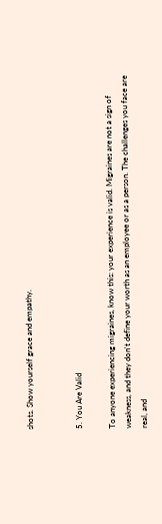shots. Show yourself grace and empathy.


5. You Are Valid

To anyone experiencing migraines, know this: your experience is valid. Migraines are not a sign of weakness, and they don't define your worth as an employee or as a person. The challenges you face are real, and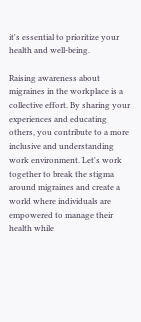it's essential to prioritize your health and well-being.

Raising awareness about migraines in the workplace is a collective effort. By sharing your experiences and educating others, you contribute to a more inclusive and understanding work environment. Let's work together to break the stigma around migraines and create a world where individuals are empowered to manage their health while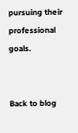pursuing their professional goals.


Back to blog